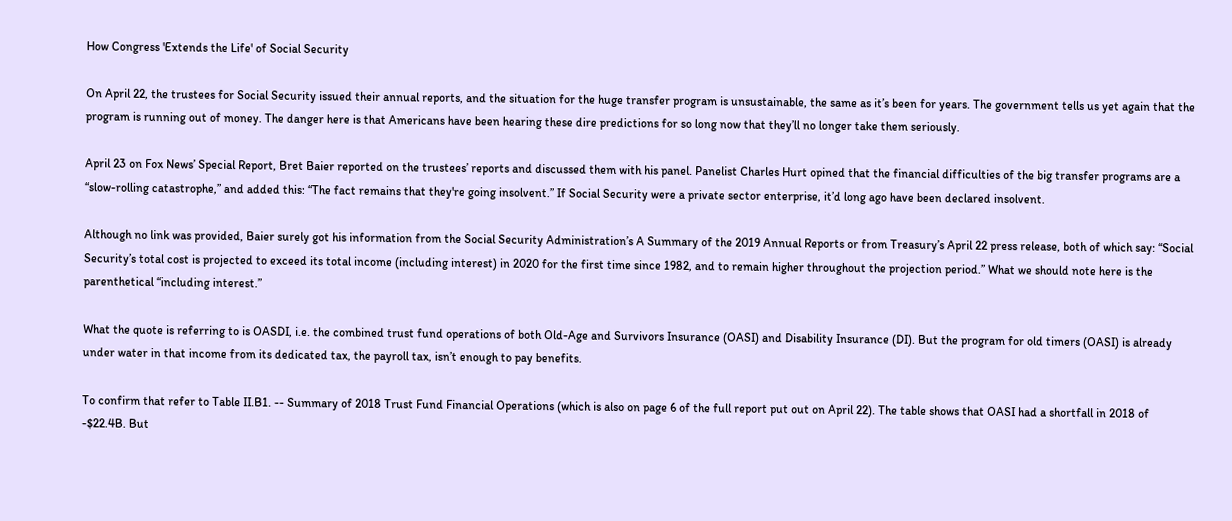How Congress 'Extends the Life' of Social Security

On April 22, the trustees for Social Security issued their annual reports, and the situation for the huge transfer program is unsustainable, the same as it’s been for years. The government tells us yet again that the program is running out of money. The danger here is that Americans have been hearing these dire predictions for so long now that they’ll no longer take them seriously.

April 23 on Fox News’ Special Report, Bret Baier reported on the trustees’ reports and discussed them with his panel. Panelist Charles Hurt opined that the financial difficulties of the big transfer programs are a “slow-rolling catastrophe,” and added this: “The fact remains that they're going insolvent.” If Social Security were a private sector enterprise, it’d long ago have been declared insolvent.

Although no link was provided, Baier surely got his information from the Social Security Administration’s A Summary of the 2019 Annual Reports or from Treasury’s April 22 press release, both of which say: “Social Security’s total cost is projected to exceed its total income (including interest) in 2020 for the first time since 1982, and to remain higher throughout the projection period.” What we should note here is the parenthetical “including interest.”

What the quote is referring to is OASDI, i.e. the combined trust fund operations of both Old-Age and Survivors Insurance (OASI) and Disability Insurance (DI). But the program for old timers (OASI) is already under water in that income from its dedicated tax, the payroll tax, isn’t enough to pay benefits.

To confirm that refer to Table II.B1. -- Summary of 2018 Trust Fund Financial Operations (which is also on page 6 of the full report put out on April 22). The table shows that OASI had a shortfall in 2018 of -$22.4B. But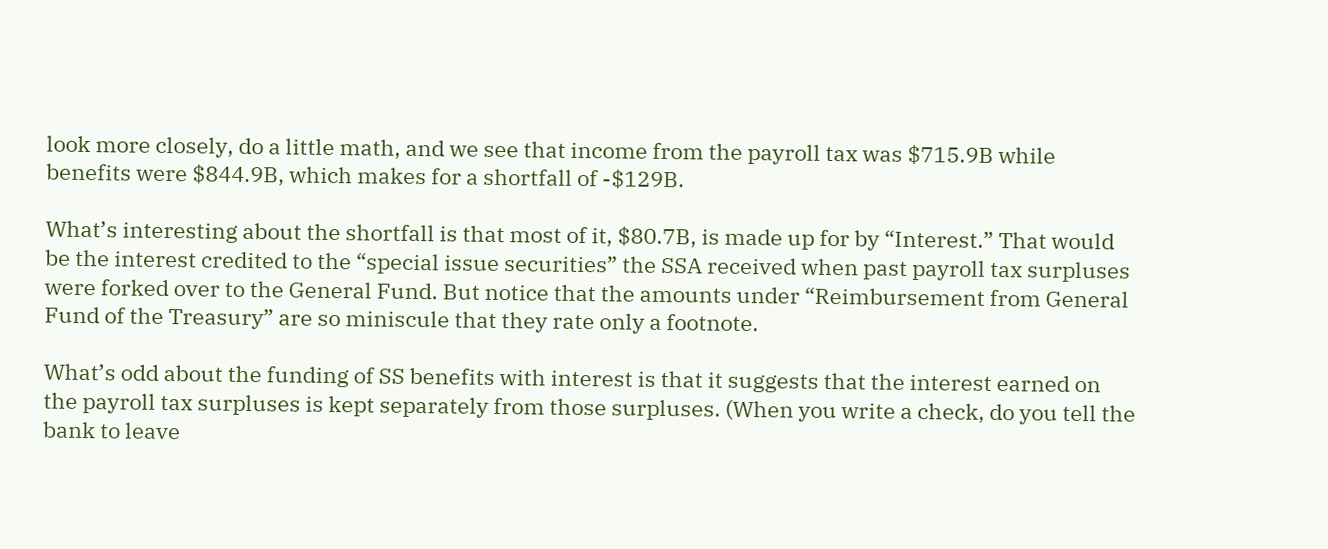look more closely, do a little math, and we see that income from the payroll tax was $715.9B while benefits were $844.9B, which makes for a shortfall of -$129B.

What’s interesting about the shortfall is that most of it, $80.7B, is made up for by “Interest.” That would be the interest credited to the “special issue securities” the SSA received when past payroll tax surpluses were forked over to the General Fund. But notice that the amounts under “Reimbursement from General Fund of the Treasury” are so miniscule that they rate only a footnote.

What’s odd about the funding of SS benefits with interest is that it suggests that the interest earned on the payroll tax surpluses is kept separately from those surpluses. (When you write a check, do you tell the bank to leave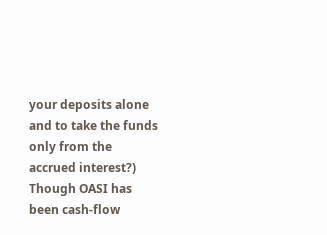your deposits alone and to take the funds only from the accrued interest?) Though OASI has been cash-flow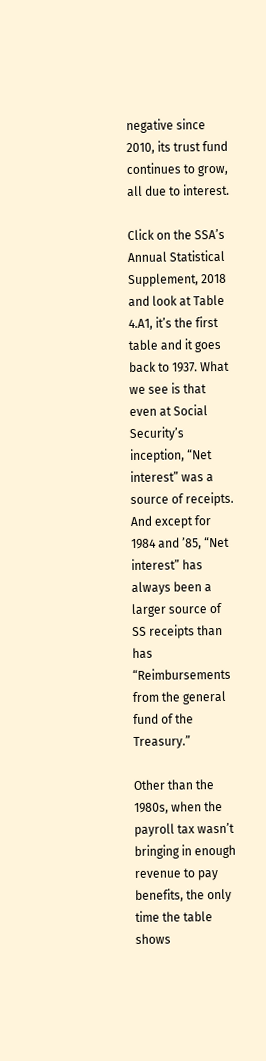negative since 2010, its trust fund continues to grow, all due to interest.

Click on the SSA’s Annual Statistical Supplement, 2018 and look at Table 4.A1, it’s the first table and it goes back to 1937. What we see is that even at Social Security’s inception, “Net interest” was a source of receipts. And except for 1984 and ’85, “Net interest” has always been a larger source of SS receipts than has “Reimbursements from the general fund of the Treasury.”

Other than the 1980s, when the payroll tax wasn’t bringing in enough revenue to pay benefits, the only time the table shows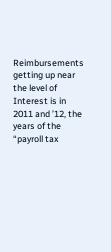Reimbursements getting up near the level of Interest is in 2011 and ’12, the years of the “payroll tax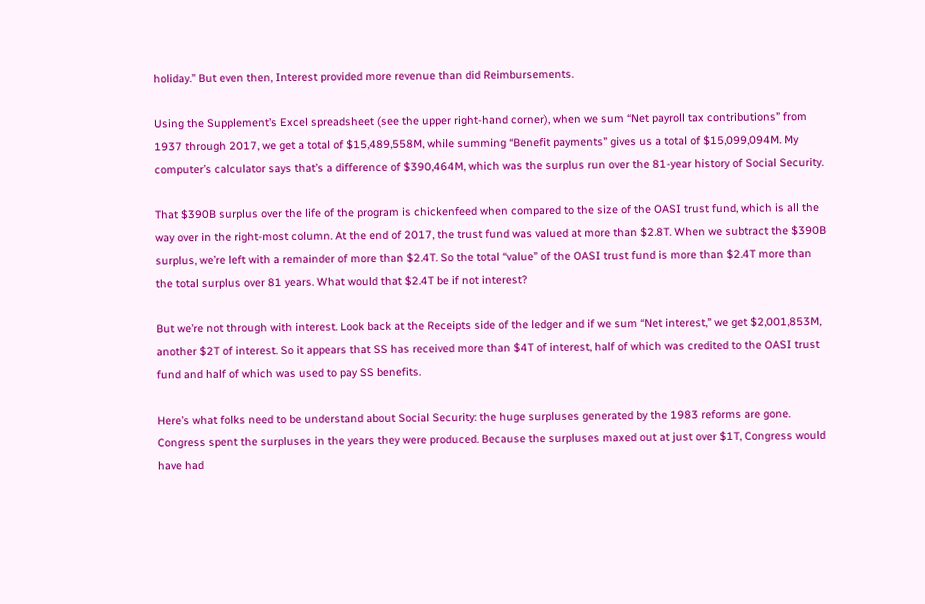holiday.” But even then, Interest provided more revenue than did Reimbursements.

Using the Supplement’s Excel spreadsheet (see the upper right-hand corner), when we sum “Net payroll tax contributions” from 1937 through 2017, we get a total of $15,489,558M, while summing “Benefit payments” gives us a total of $15,099,094M. My computer’s calculator says that’s a difference of $390,464M, which was the surplus run over the 81-year history of Social Security.

That $390B surplus over the life of the program is chickenfeed when compared to the size of the OASI trust fund, which is all the way over in the right-most column. At the end of 2017, the trust fund was valued at more than $2.8T. When we subtract the $390B surplus, we’re left with a remainder of more than $2.4T. So the total “value” of the OASI trust fund is more than $2.4T more than the total surplus over 81 years. What would that $2.4T be if not interest?

But we’re not through with interest. Look back at the Receipts side of the ledger and if we sum “Net interest,” we get $2,001,853M, another $2T of interest. So it appears that SS has received more than $4T of interest, half of which was credited to the OASI trust fund and half of which was used to pay SS benefits.

Here’s what folks need to be understand about Social Security: the huge surpluses generated by the 1983 reforms are gone. Congress spent the surpluses in the years they were produced. Because the surpluses maxed out at just over $1T, Congress would have had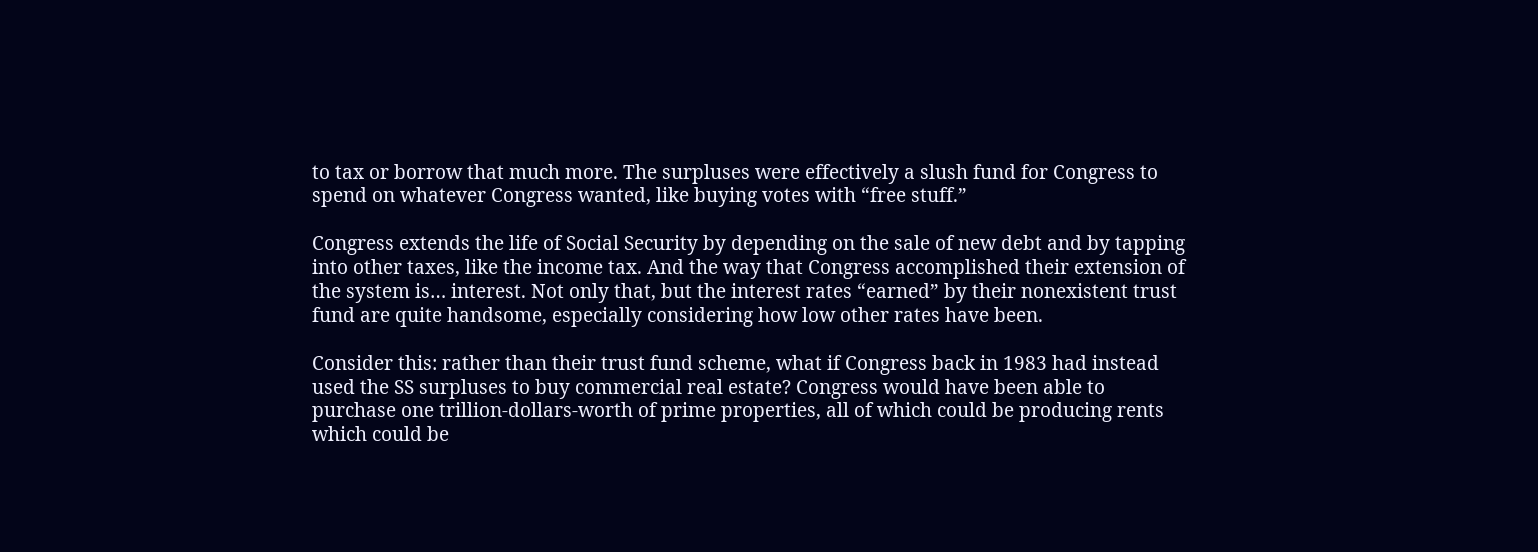to tax or borrow that much more. The surpluses were effectively a slush fund for Congress to spend on whatever Congress wanted, like buying votes with “free stuff.”

Congress extends the life of Social Security by depending on the sale of new debt and by tapping into other taxes, like the income tax. And the way that Congress accomplished their extension of the system is… interest. Not only that, but the interest rates “earned” by their nonexistent trust fund are quite handsome, especially considering how low other rates have been.

Consider this: rather than their trust fund scheme, what if Congress back in 1983 had instead used the SS surpluses to buy commercial real estate? Congress would have been able to purchase one trillion-dollars-worth of prime properties, all of which could be producing rents which could be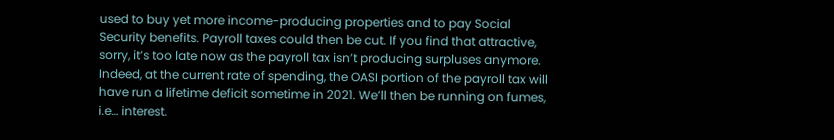used to buy yet more income-producing properties and to pay Social Security benefits. Payroll taxes could then be cut. If you find that attractive, sorry, it’s too late now as the payroll tax isn’t producing surpluses anymore. Indeed, at the current rate of spending, the OASI portion of the payroll tax will have run a lifetime deficit sometime in 2021. We’ll then be running on fumes, i.e… interest.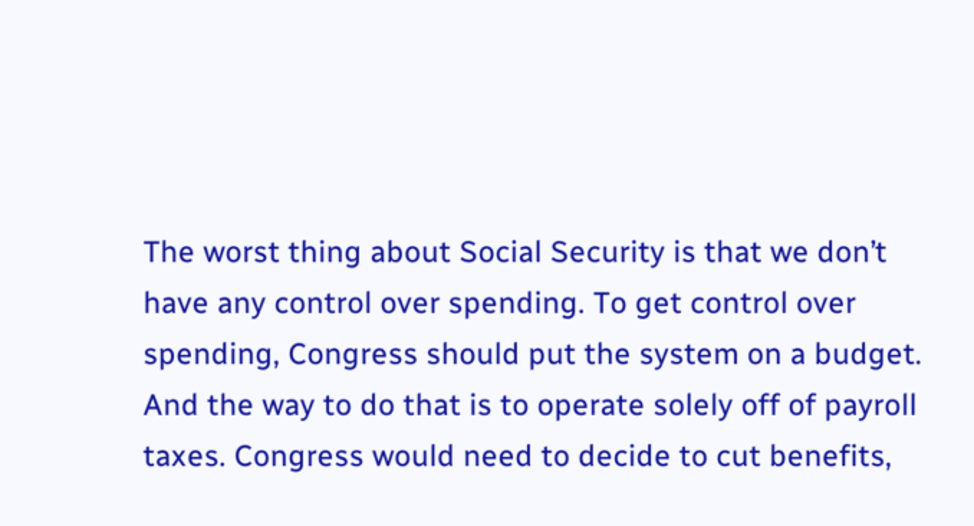The worst thing about Social Security is that we don’t have any control over spending. To get control over spending, Congress should put the system on a budget. And the way to do that is to operate solely off of payroll taxes. Congress would need to decide to cut benefits,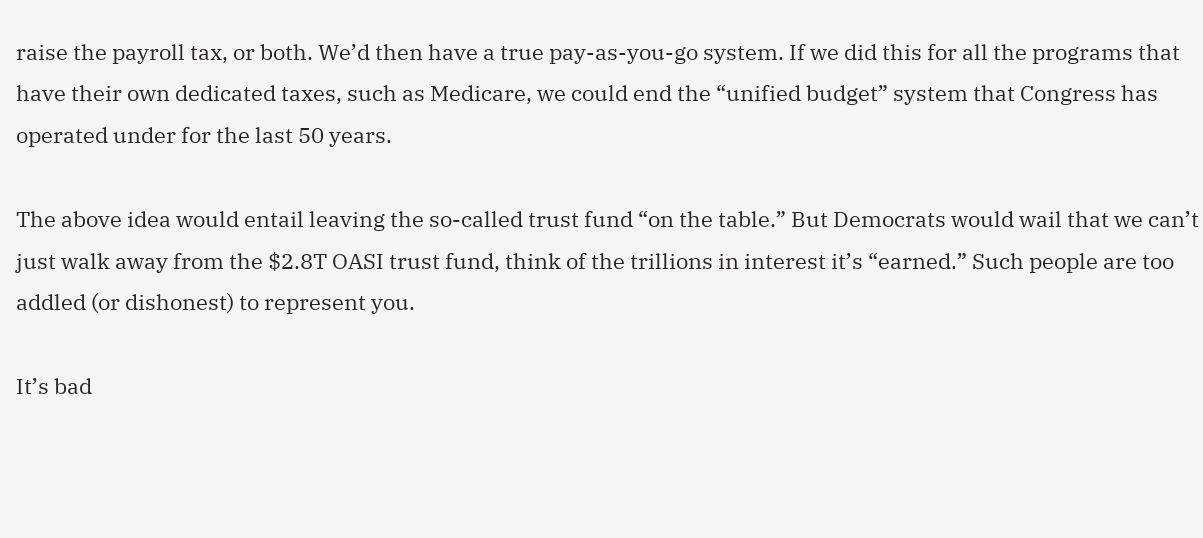raise the payroll tax, or both. We’d then have a true pay-as-you-go system. If we did this for all the programs that have their own dedicated taxes, such as Medicare, we could end the “unified budget” system that Congress has operated under for the last 50 years.

The above idea would entail leaving the so-called trust fund “on the table.” But Democrats would wail that we can’t just walk away from the $2.8T OASI trust fund, think of the trillions in interest it’s “earned.” Such people are too addled (or dishonest) to represent you.

It’s bad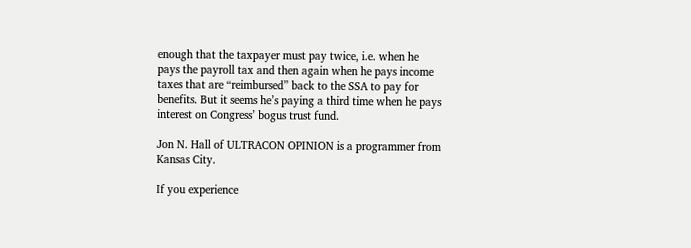enough that the taxpayer must pay twice, i.e. when he pays the payroll tax and then again when he pays income taxes that are “reimbursed” back to the SSA to pay for benefits. But it seems he’s paying a third time when he pays interest on Congress’ bogus trust fund.

Jon N. Hall of ULTRACON OPINION is a programmer from Kansas City.

If you experience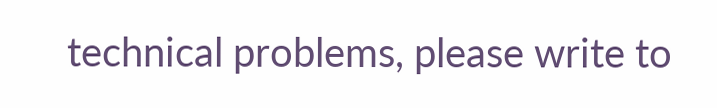technical problems, please write to